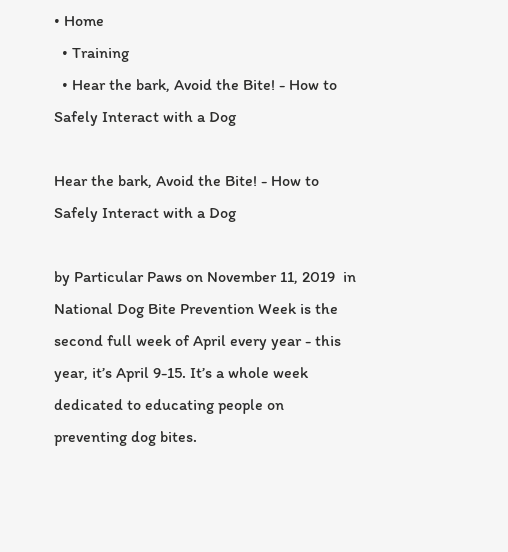• Home
  • Training
  • Hear the bark, Avoid the Bite! - How to Safely Interact with a Dog

Hear the bark, Avoid the Bite! - How to Safely Interact with a Dog

by Particular Paws on November 11, 2019  in
National Dog Bite Prevention Week is the second full week of April every year - this year, it’s April 9-15. It’s a whole week dedicated to educating people on preventing dog bites.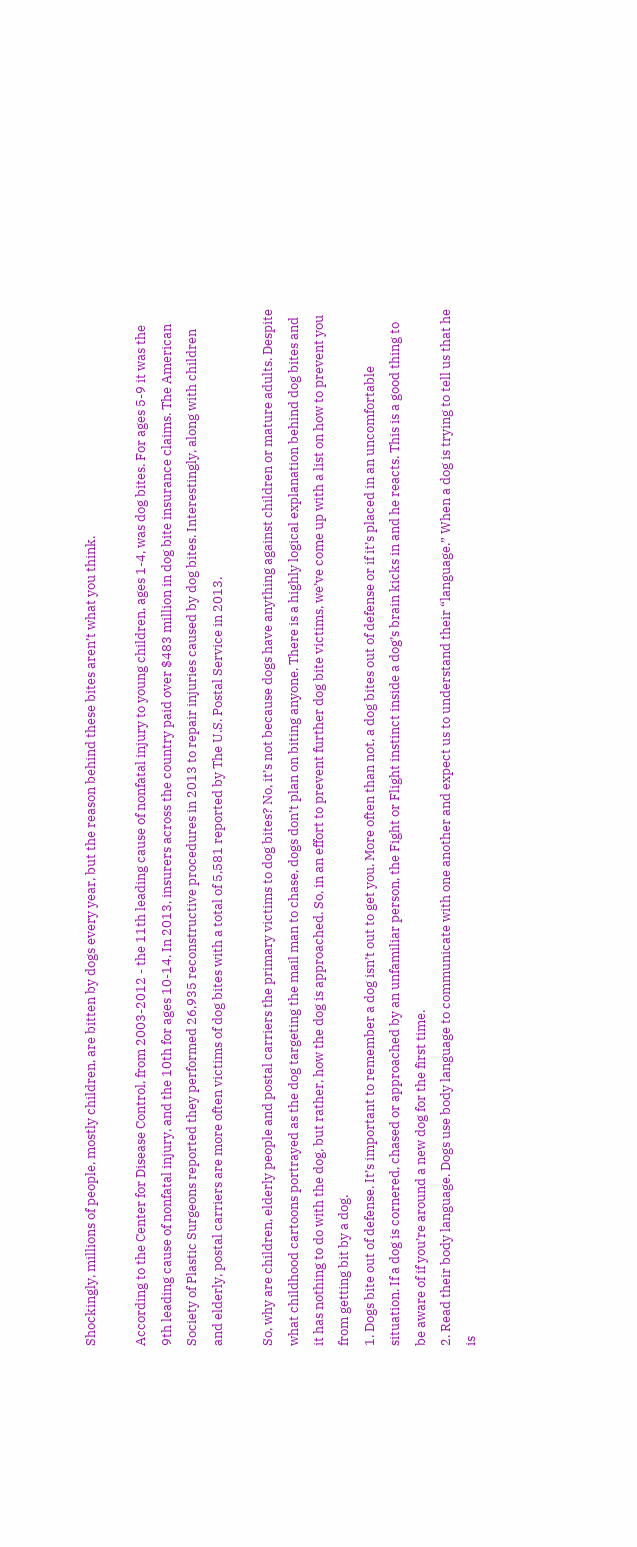Shockingly, millions of people, mostly children, are bitten by dogs every year, but the reason behind these bites aren’t what you think.

According to the Center for Disease Control, from 2003-2012 - the 11th leading cause of nonfatal injury to young children, ages 1-4, was dog bites. For ages 5-9 it was the 9th leading cause of nonfatal injury, and the 10th for ages 10-14. In 2013, insurers across the country paid over $483 million in dog bite insurance claims. The American Society of Plastic Surgeons reported they performed 26,935 reconstructive procedures in 2013 to repair injuries caused by dog bites. Interestingly, along with children and elderly, postal carriers are more often victims of dog bites with a total of 5,581 reported by The U.S. Postal Service in 2013.

So, why are children, elderly people and postal carriers the primary victims to dog bites? No, it’s not because dogs have anything against children or mature adults. Despite what childhood cartoons portrayed as the dog targeting the mail man to chase, dogs don’t plan on biting anyone. There is a highly logical explanation behind dog bites and it has nothing to do with the dog, but rather, how the dog is approached. So, in an effort to prevent further dog bite victims, we’ve come up with a list on how to prevent you from getting bit by a dog.
1. Dogs bite out of defense. It’s important to remember a dog isn’t out to get you. More often than not, a dog bites out of defense or if it’s placed in an uncomfortable situation. If a dog is cornered, chased or approached by an unfamiliar person, the Fight or Flight instinct inside a dog’s brain kicks in and he reacts. This is a good thing to be aware of if you’re around a new dog for the first time.
2. Read their body language. Dogs use body language to communicate with one another and expect us to understand their “language.” When a dog is trying to tell us that he is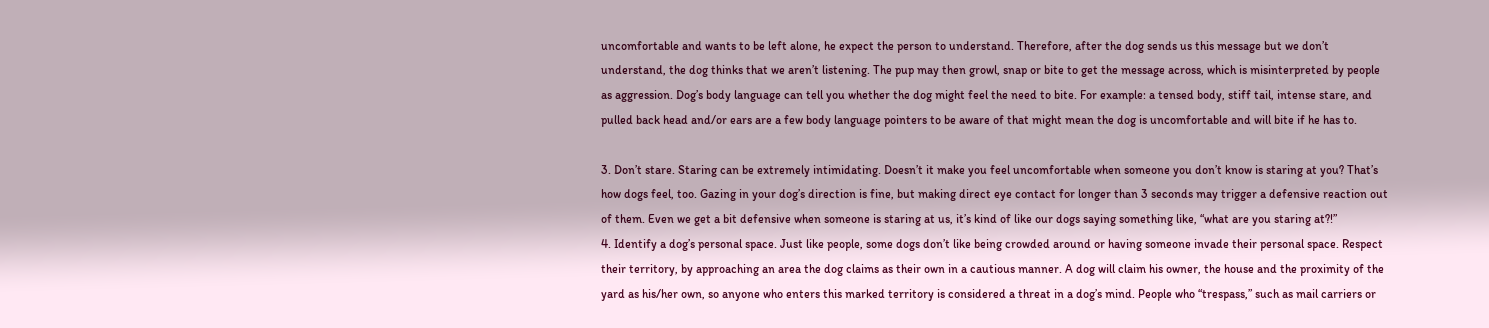uncomfortable and wants to be left alone, he expect the person to understand. Therefore, after the dog sends us this message but we don’t understand, the dog thinks that we aren’t listening. The pup may then growl, snap or bite to get the message across, which is misinterpreted by people as aggression. Dog’s body language can tell you whether the dog might feel the need to bite. For example: a tensed body, stiff tail, intense stare, and pulled back head and/or ears are a few body language pointers to be aware of that might mean the dog is uncomfortable and will bite if he has to.

3. Don’t stare. Staring can be extremely intimidating. Doesn’t it make you feel uncomfortable when someone you don’t know is staring at you? That’s how dogs feel, too. Gazing in your dog’s direction is fine, but making direct eye contact for longer than 3 seconds may trigger a defensive reaction out of them. Even we get a bit defensive when someone is staring at us, it’s kind of like our dogs saying something like, “what are you staring at?!”
4. Identify a dog’s personal space. Just like people, some dogs don’t like being crowded around or having someone invade their personal space. Respect their territory, by approaching an area the dog claims as their own in a cautious manner. A dog will claim his owner, the house and the proximity of the yard as his/her own, so anyone who enters this marked territory is considered a threat in a dog’s mind. People who “trespass,” such as mail carriers or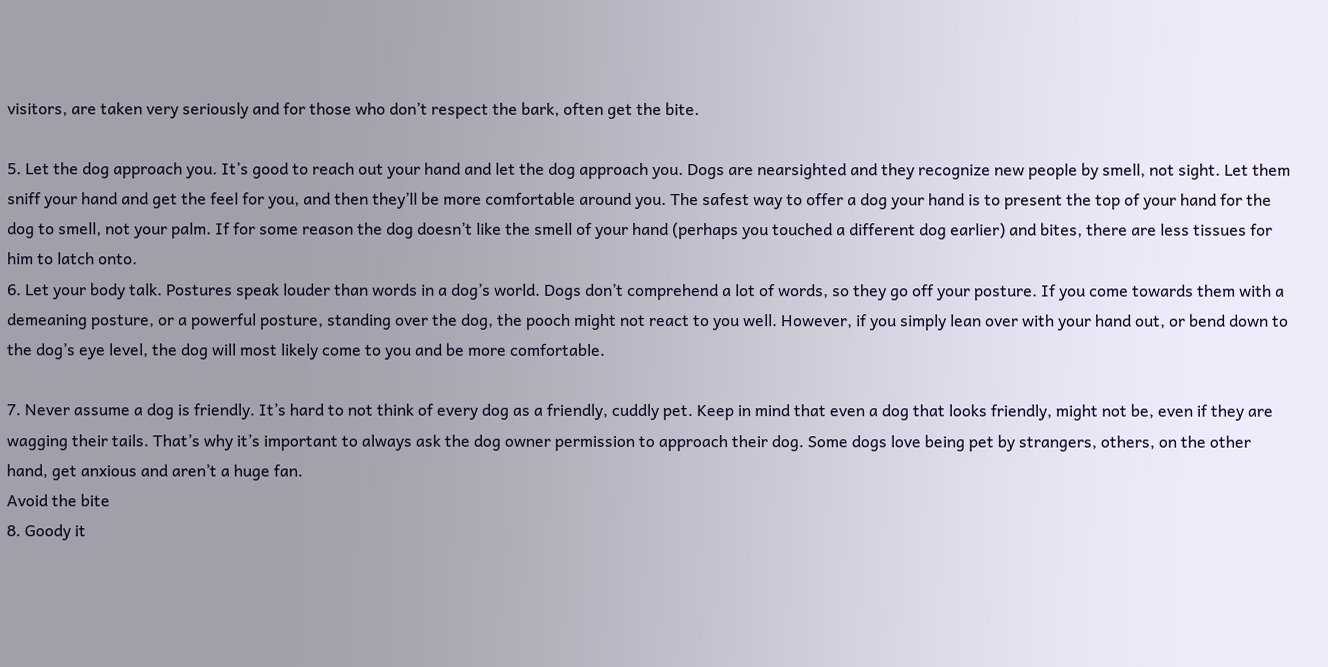visitors, are taken very seriously and for those who don’t respect the bark, often get the bite.

5. Let the dog approach you. It’s good to reach out your hand and let the dog approach you. Dogs are nearsighted and they recognize new people by smell, not sight. Let them sniff your hand and get the feel for you, and then they’ll be more comfortable around you. The safest way to offer a dog your hand is to present the top of your hand for the dog to smell, not your palm. If for some reason the dog doesn’t like the smell of your hand (perhaps you touched a different dog earlier) and bites, there are less tissues for him to latch onto.
6. Let your body talk. Postures speak louder than words in a dog’s world. Dogs don’t comprehend a lot of words, so they go off your posture. If you come towards them with a demeaning posture, or a powerful posture, standing over the dog, the pooch might not react to you well. However, if you simply lean over with your hand out, or bend down to the dog’s eye level, the dog will most likely come to you and be more comfortable.

7. Never assume a dog is friendly. It’s hard to not think of every dog as a friendly, cuddly pet. Keep in mind that even a dog that looks friendly, might not be, even if they are wagging their tails. That’s why it’s important to always ask the dog owner permission to approach their dog. Some dogs love being pet by strangers, others, on the other hand, get anxious and aren’t a huge fan.
Avoid the bite
8. Goody it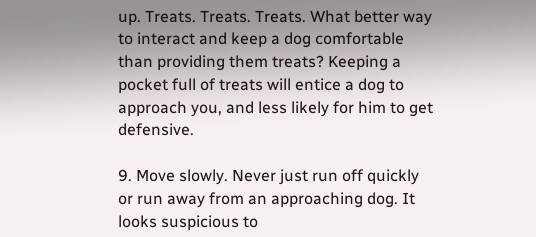up. Treats. Treats. Treats. What better way to interact and keep a dog comfortable than providing them treats? Keeping a pocket full of treats will entice a dog to approach you, and less likely for him to get defensive.

9. Move slowly. Never just run off quickly or run away from an approaching dog. It looks suspicious to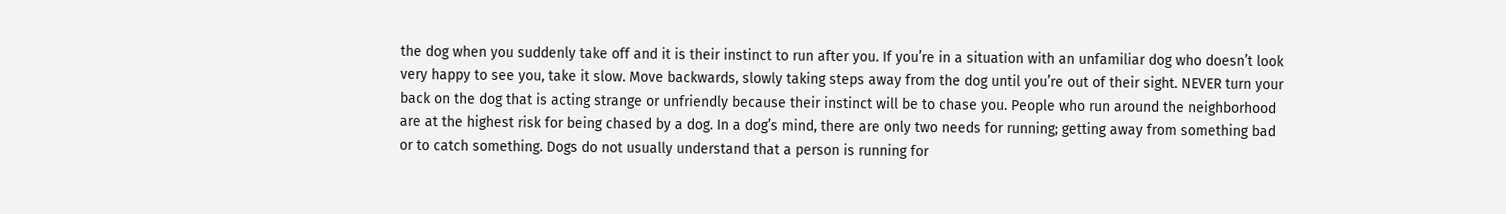the dog when you suddenly take off and it is their instinct to run after you. If you’re in a situation with an unfamiliar dog who doesn’t look very happy to see you, take it slow. Move backwards, slowly taking steps away from the dog until you’re out of their sight. NEVER turn your back on the dog that is acting strange or unfriendly because their instinct will be to chase you. People who run around the neighborhood are at the highest risk for being chased by a dog. In a dog’s mind, there are only two needs for running; getting away from something bad or to catch something. Dogs do not usually understand that a person is running for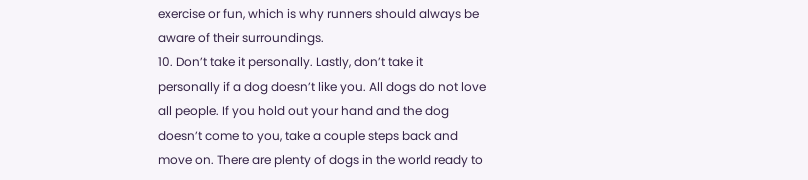exercise or fun, which is why runners should always be aware of their surroundings.
10. Don’t take it personally. Lastly, don’t take it personally if a dog doesn’t like you. All dogs do not love all people. If you hold out your hand and the dog doesn’t come to you, take a couple steps back and move on. There are plenty of dogs in the world ready to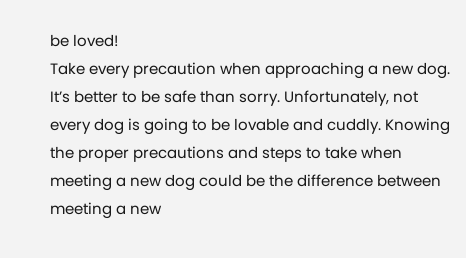be loved!
Take every precaution when approaching a new dog. It’s better to be safe than sorry. Unfortunately, not every dog is going to be lovable and cuddly. Knowing the proper precautions and steps to take when meeting a new dog could be the difference between meeting a new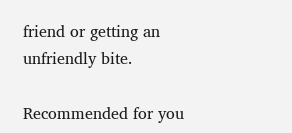friend or getting an unfriendly bite.

Recommended for you